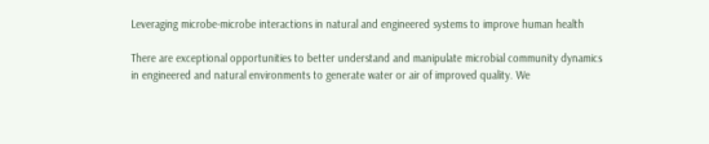Leveraging microbe-microbe interactions in natural and engineered systems to improve human health

There are exceptional opportunities to better understand and manipulate microbial community dynamics in engineered and natural environments to generate water or air of improved quality. We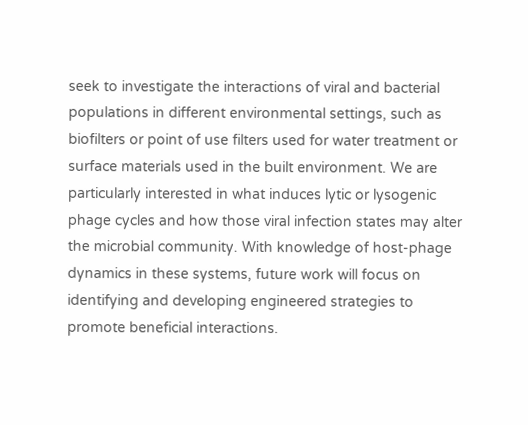seek to investigate the interactions of viral and bacterial populations in different environmental settings, such as biofilters or point of use filters used for water treatment or surface materials used in the built environment. We are particularly interested in what induces lytic or lysogenic phage cycles and how those viral infection states may alter the microbial community. With knowledge of host-phage dynamics in these systems, future work will focus on identifying and developing engineered strategies to promote beneficial interactions.